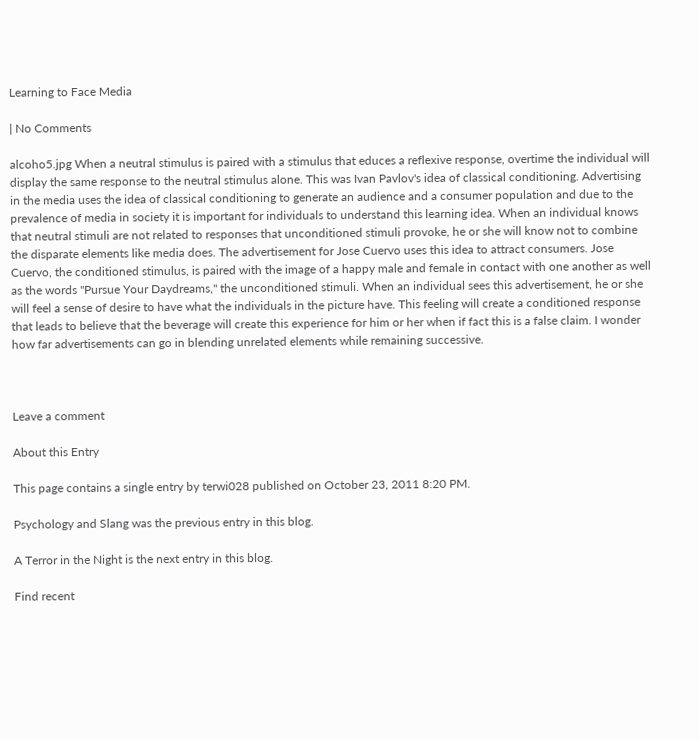Learning to Face Media

| No Comments

alcoho5.jpg When a neutral stimulus is paired with a stimulus that educes a reflexive response, overtime the individual will display the same response to the neutral stimulus alone. This was Ivan Pavlov's idea of classical conditioning. Advertising in the media uses the idea of classical conditioning to generate an audience and a consumer population and due to the prevalence of media in society it is important for individuals to understand this learning idea. When an individual knows that neutral stimuli are not related to responses that unconditioned stimuli provoke, he or she will know not to combine the disparate elements like media does. The advertisement for Jose Cuervo uses this idea to attract consumers. Jose Cuervo, the conditioned stimulus, is paired with the image of a happy male and female in contact with one another as well as the words "Pursue Your Daydreams," the unconditioned stimuli. When an individual sees this advertisement, he or she will feel a sense of desire to have what the individuals in the picture have. This feeling will create a conditioned response that leads to believe that the beverage will create this experience for him or her when if fact this is a false claim. I wonder how far advertisements can go in blending unrelated elements while remaining successive.



Leave a comment

About this Entry

This page contains a single entry by terwi028 published on October 23, 2011 8:20 PM.

Psychology and Slang was the previous entry in this blog.

A Terror in the Night is the next entry in this blog.

Find recent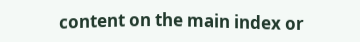content on the main index or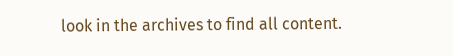look in the archives to find all content.